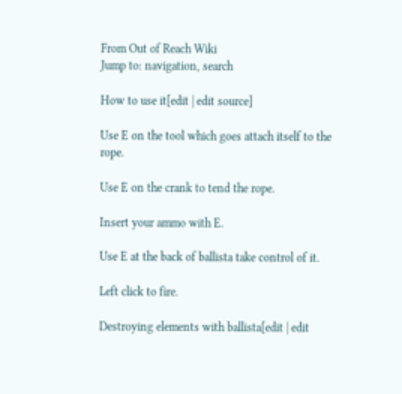From Out of Reach Wiki
Jump to: navigation, search

How to use it[edit | edit source]

Use E on the tool which goes attach itself to the rope.

Use E on the crank to tend the rope.

Insert your ammo with E.

Use E at the back of ballista take control of it.

Left click to fire.

Destroying elements with ballista[edit | edit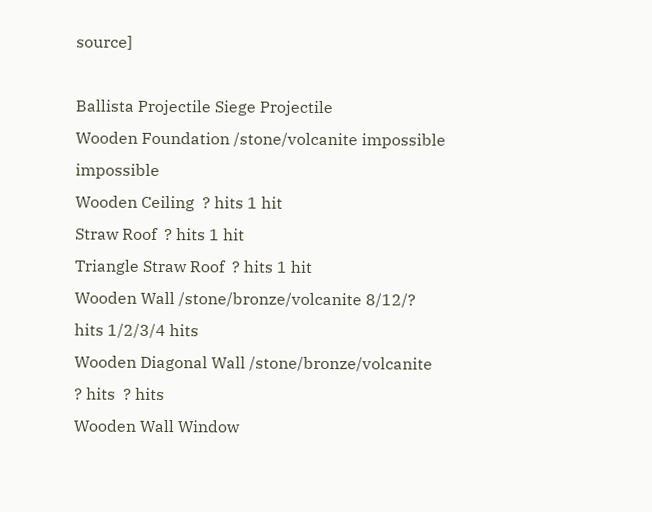source]

Ballista Projectile Siege Projectile
Wooden Foundation /stone/volcanite impossible impossible
Wooden Ceiling  ? hits 1 hit
Straw Roof  ? hits 1 hit
Triangle Straw Roof  ? hits 1 hit
Wooden Wall /stone/bronze/volcanite 8/12/? hits 1/2/3/4 hits
Wooden Diagonal Wall /stone/bronze/volcanite  ? hits  ? hits
Wooden Wall Window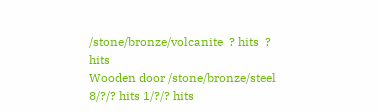/stone/bronze/volcanite  ? hits  ? hits
Wooden door /stone/bronze/steel 8/?/? hits 1/?/? hits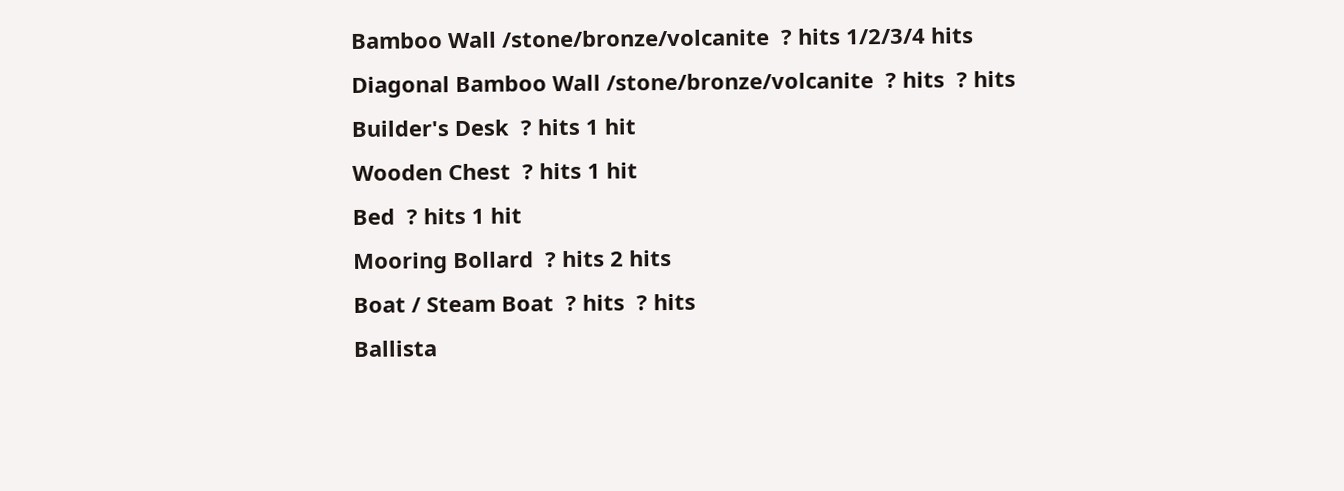Bamboo Wall /stone/bronze/volcanite  ? hits 1/2/3/4 hits
Diagonal Bamboo Wall /stone/bronze/volcanite  ? hits  ? hits
Builder's Desk  ? hits 1 hit
Wooden Chest  ? hits 1 hit
Bed  ? hits 1 hit
Mooring Bollard  ? hits 2 hits
Boat / Steam Boat  ? hits  ? hits
Ballista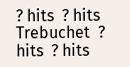? hits  ? hits
Trebuchet  ? hits  ? hits